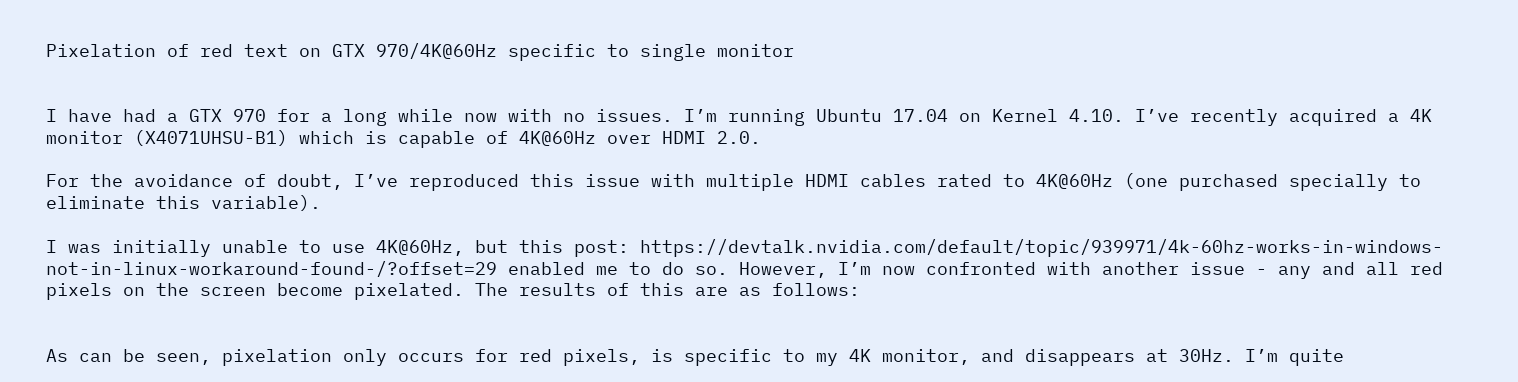Pixelation of red text on GTX 970/4K@60Hz specific to single monitor


I have had a GTX 970 for a long while now with no issues. I’m running Ubuntu 17.04 on Kernel 4.10. I’ve recently acquired a 4K monitor (X4071UHSU-B1) which is capable of 4K@60Hz over HDMI 2.0.

For the avoidance of doubt, I’ve reproduced this issue with multiple HDMI cables rated to 4K@60Hz (one purchased specially to eliminate this variable).

I was initially unable to use 4K@60Hz, but this post: https://devtalk.nvidia.com/default/topic/939971/4k-60hz-works-in-windows-not-in-linux-workaround-found-/?offset=29 enabled me to do so. However, I’m now confronted with another issue - any and all red pixels on the screen become pixelated. The results of this are as follows:


As can be seen, pixelation only occurs for red pixels, is specific to my 4K monitor, and disappears at 30Hz. I’m quite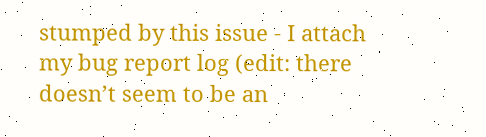stumped by this issue - I attach my bug report log (edit: there doesn’t seem to be an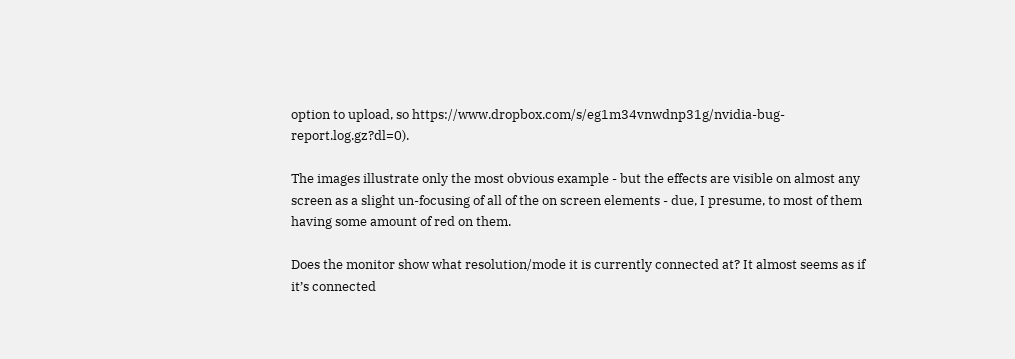option to upload, so https://www.dropbox.com/s/eg1m34vnwdnp31g/nvidia-bug-report.log.gz?dl=0).

The images illustrate only the most obvious example - but the effects are visible on almost any screen as a slight un-focusing of all of the on screen elements - due, I presume, to most of them having some amount of red on them.

Does the monitor show what resolution/mode it is currently connected at? It almost seems as if it’s connected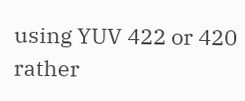using YUV 422 or 420 rather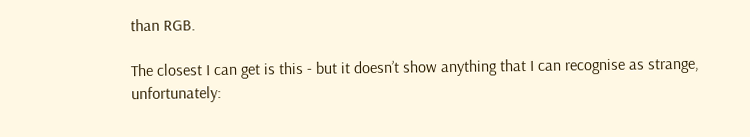than RGB.

The closest I can get is this - but it doesn’t show anything that I can recognise as strange,
unfortunately: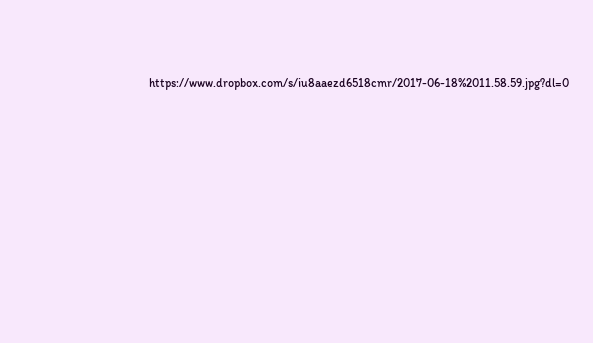https://www.dropbox.com/s/iu8aaezd6518cmr/2017-06-18%2011.58.59.jpg?dl=0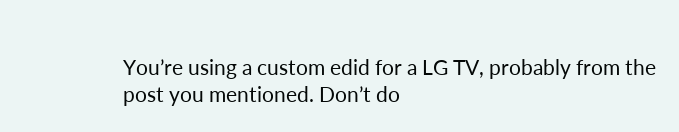You’re using a custom edid for a LG TV, probably from the post you mentioned. Don’t do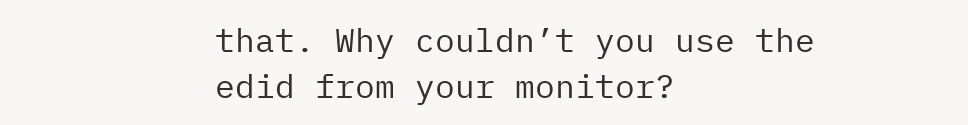that. Why couldn’t you use the edid from your monitor?